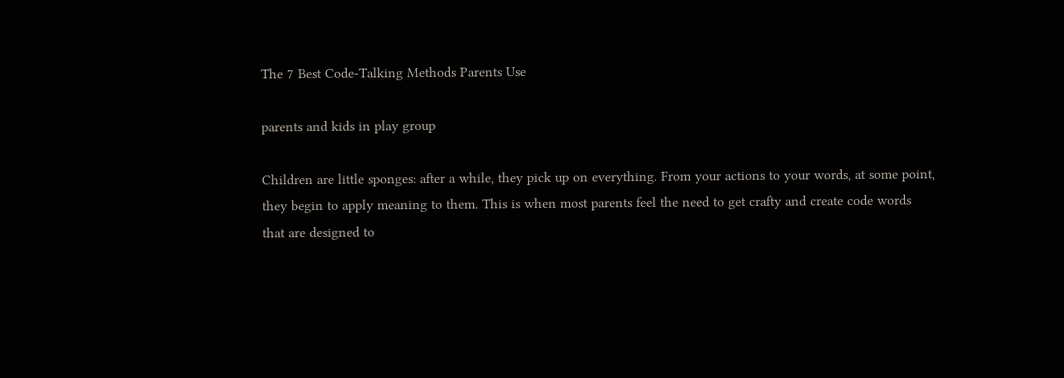The 7 Best Code-Talking Methods Parents Use

parents and kids in play group

Children are little sponges: after a while, they pick up on everything. From your actions to your words, at some point, they begin to apply meaning to them. This is when most parents feel the need to get crafty and create code words that are designed to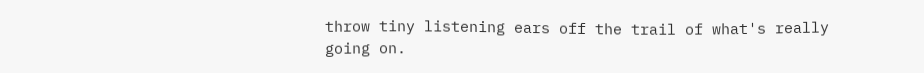throw tiny listening ears off the trail of what's really going on.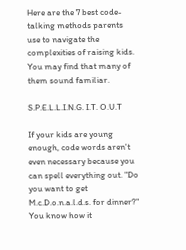Here are the 7 best code-talking methods parents use to navigate the complexities of raising kids. You may find that many of them sound familiar.

S.P.E.L.L.I.N.G. I.T. O.U.T

If your kids are young enough, code words aren't even necessary because you can spell everything out. "Do you want to get M.c.D.o.n.a.l.d.s. for dinner?" You know how it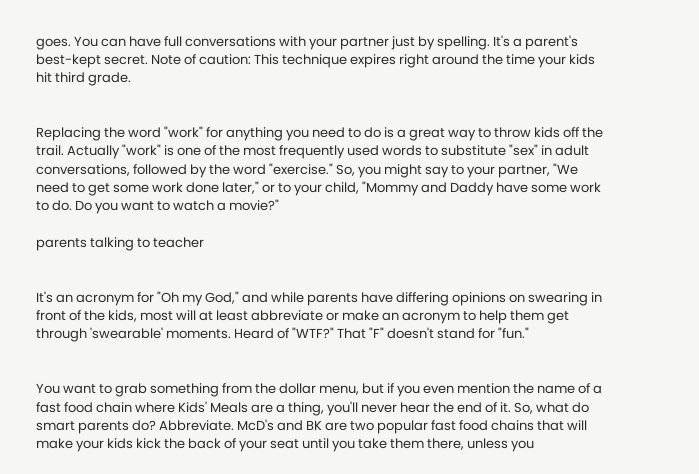goes. You can have full conversations with your partner just by spelling. It's a parent's best-kept secret. Note of caution: This technique expires right around the time your kids hit third grade.


Replacing the word "work" for anything you need to do is a great way to throw kids off the trail. Actually "work" is one of the most frequently used words to substitute "sex" in adult conversations, followed by the word "exercise." So, you might say to your partner, "We need to get some work done later," or to your child, "Mommy and Daddy have some work to do. Do you want to watch a movie?"

parents talking to teacher


It's an acronym for "Oh my God," and while parents have differing opinions on swearing in front of the kids, most will at least abbreviate or make an acronym to help them get through 'swearable' moments. Heard of "WTF?" That "F" doesn't stand for "fun."


You want to grab something from the dollar menu, but if you even mention the name of a fast food chain where Kids' Meals are a thing, you'll never hear the end of it. So, what do smart parents do? Abbreviate. McD's and BK are two popular fast food chains that will make your kids kick the back of your seat until you take them there, unless you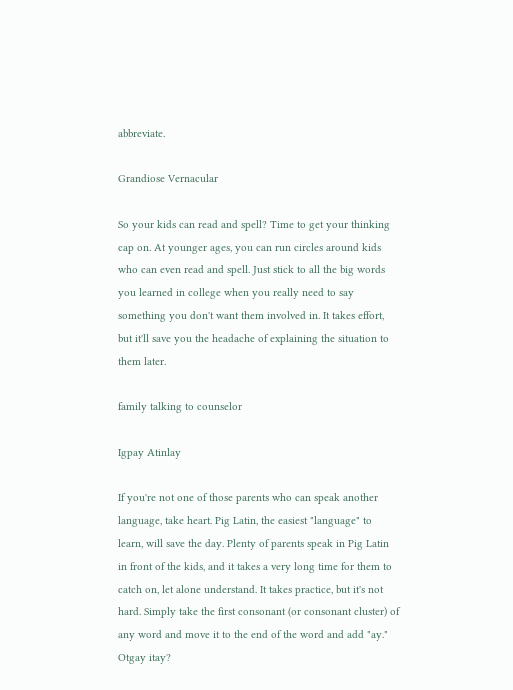abbreviate.

Grandiose Vernacular

So your kids can read and spell? Time to get your thinking cap on. At younger ages, you can run circles around kids who can even read and spell. Just stick to all the big words you learned in college when you really need to say something you don't want them involved in. It takes effort, but it'll save you the headache of explaining the situation to them later.

family talking to counselor

Igpay Atinlay

If you're not one of those parents who can speak another language, take heart. Pig Latin, the easiest "language" to learn, will save the day. Plenty of parents speak in Pig Latin in front of the kids, and it takes a very long time for them to catch on, let alone understand. It takes practice, but it's not hard. Simply take the first consonant (or consonant cluster) of any word and move it to the end of the word and add "ay." Otgay itay?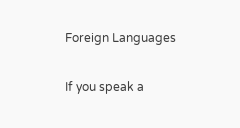Foreign Languages

If you speak a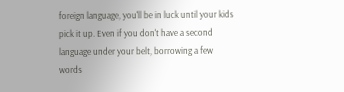foreign language, you'll be in luck until your kids pick it up. Even if you don't have a second language under your belt, borrowing a few words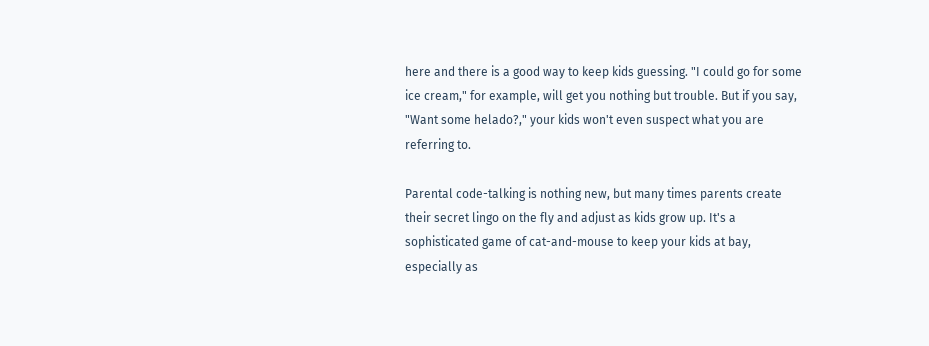here and there is a good way to keep kids guessing. "I could go for some ice cream," for example, will get you nothing but trouble. But if you say, "Want some helado?," your kids won't even suspect what you are referring to.

Parental code-talking is nothing new, but many times parents create their secret lingo on the fly and adjust as kids grow up. It's a sophisticated game of cat-and-mouse to keep your kids at bay, especially as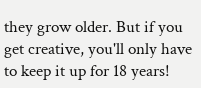they grow older. But if you get creative, you'll only have to keep it up for 18 years!